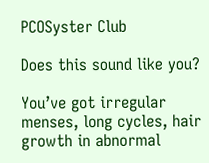PCOSyster Club

Does this sound like you?

You’ve got irregular menses, long cycles, hair growth in abnormal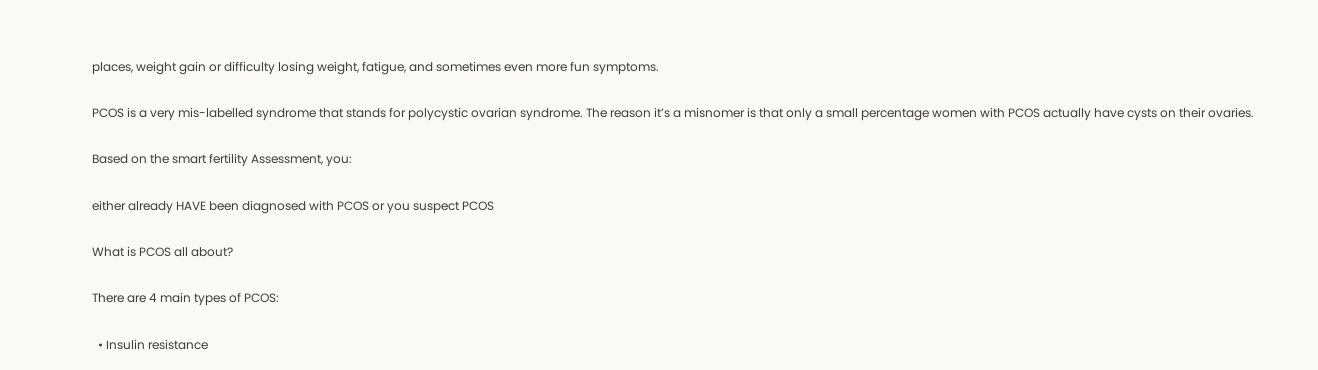places, weight gain or difficulty losing weight, fatigue, and sometimes even more fun symptoms.

PCOS is a very mis-labelled syndrome that stands for polycystic ovarian syndrome. The reason it’s a misnomer is that only a small percentage women with PCOS actually have cysts on their ovaries.

Based on the smart fertility Assessment, you:

either already HAVE been diagnosed with PCOS or you suspect PCOS

What is PCOS all about?

There are 4 main types of PCOS:

  • Insulin resistance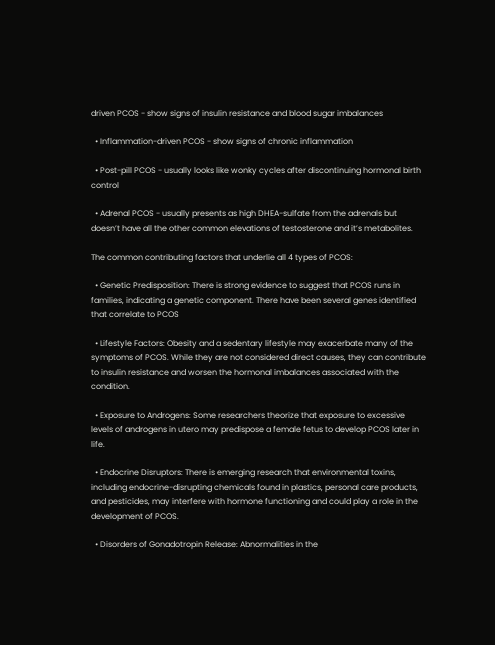driven PCOS - show signs of insulin resistance and blood sugar imbalances

  • Inflammation-driven PCOS - show signs of chronic inflammation

  • Post-pill PCOS - usually looks like wonky cycles after discontinuing hormonal birth control

  • Adrenal PCOS - usually presents as high DHEA-sulfate from the adrenals but doesn’t have all the other common elevations of testosterone and it’s metabolites.

The common contributing factors that underlie all 4 types of PCOS:

  • Genetic Predisposition: There is strong evidence to suggest that PCOS runs in families, indicating a genetic component. There have been several genes identified that correlate to PCOS

  • Lifestyle Factors: Obesity and a sedentary lifestyle may exacerbate many of the symptoms of PCOS. While they are not considered direct causes, they can contribute to insulin resistance and worsen the hormonal imbalances associated with the condition.

  • Exposure to Androgens: Some researchers theorize that exposure to excessive levels of androgens in utero may predispose a female fetus to develop PCOS later in life.

  • Endocrine Disruptors: There is emerging research that environmental toxins, including endocrine-disrupting chemicals found in plastics, personal care products, and pesticides, may interfere with hormone functioning and could play a role in the development of PCOS.

  • Disorders of Gonadotropin Release: Abnormalities in the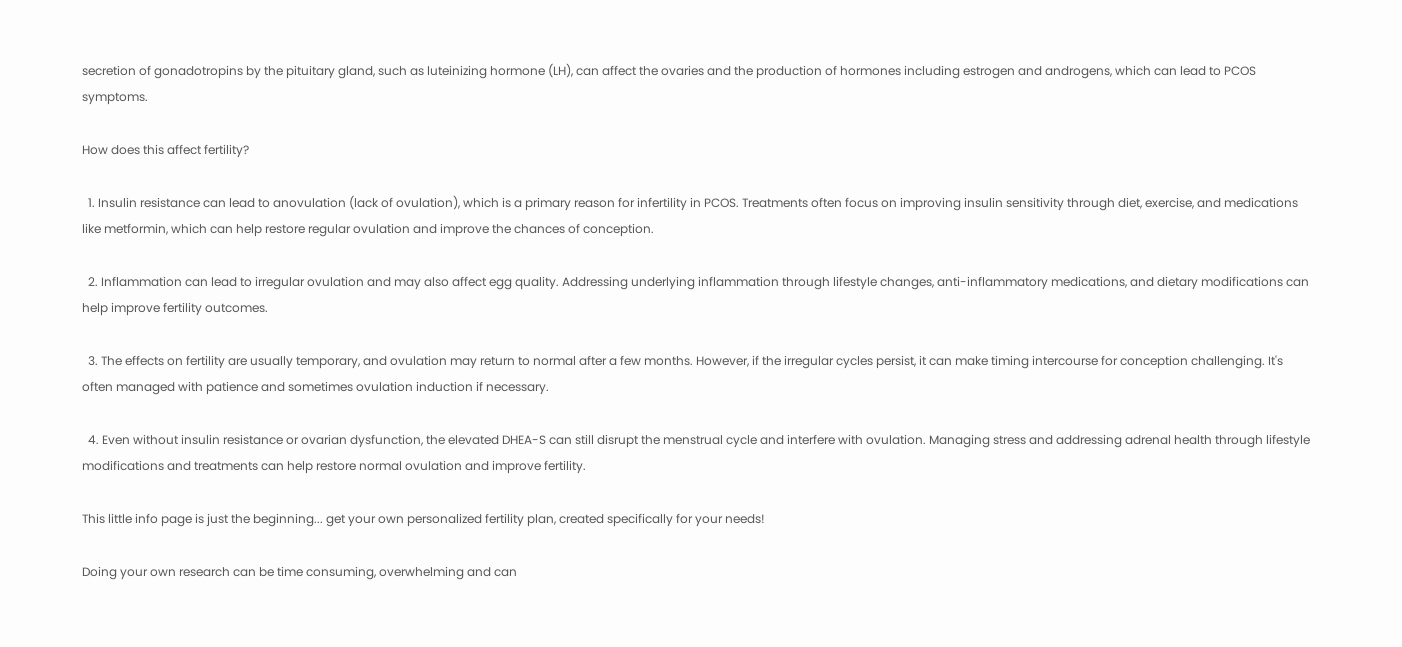secretion of gonadotropins by the pituitary gland, such as luteinizing hormone (LH), can affect the ovaries and the production of hormones including estrogen and androgens, which can lead to PCOS symptoms.

How does this affect fertility?

  1. Insulin resistance can lead to anovulation (lack of ovulation), which is a primary reason for infertility in PCOS. Treatments often focus on improving insulin sensitivity through diet, exercise, and medications like metformin, which can help restore regular ovulation and improve the chances of conception.

  2. Inflammation can lead to irregular ovulation and may also affect egg quality. Addressing underlying inflammation through lifestyle changes, anti-inflammatory medications, and dietary modifications can help improve fertility outcomes.

  3. The effects on fertility are usually temporary, and ovulation may return to normal after a few months. However, if the irregular cycles persist, it can make timing intercourse for conception challenging. It's often managed with patience and sometimes ovulation induction if necessary.

  4. Even without insulin resistance or ovarian dysfunction, the elevated DHEA-S can still disrupt the menstrual cycle and interfere with ovulation. Managing stress and addressing adrenal health through lifestyle modifications and treatments can help restore normal ovulation and improve fertility.

This little info page is just the beginning... get your own personalized fertility plan, created specifically for your needs!

Doing your own research can be time consuming, overwhelming and can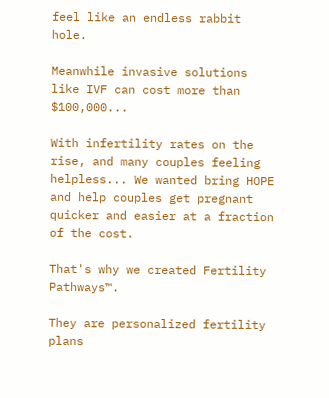feel like an endless rabbit hole.

Meanwhile invasive solutions like IVF can cost more than $100,000...

With infertility rates on the rise, and many couples feeling helpless... We wanted bring HOPE and help couples get pregnant quicker and easier at a fraction of the cost.

That's why we created Fertility Pathways™.

They are personalized fertility plans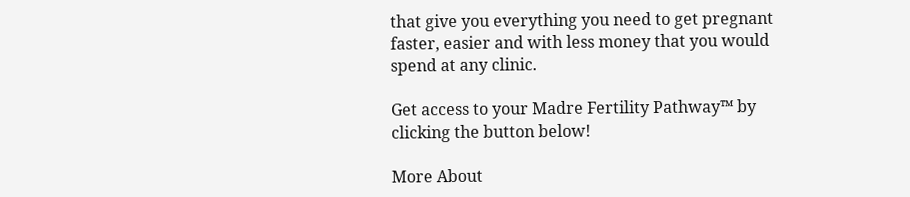that give you everything you need to get pregnant faster, easier and with less money that you would spend at any clinic.

Get access to your Madre Fertility Pathway™ by clicking the button below!

More About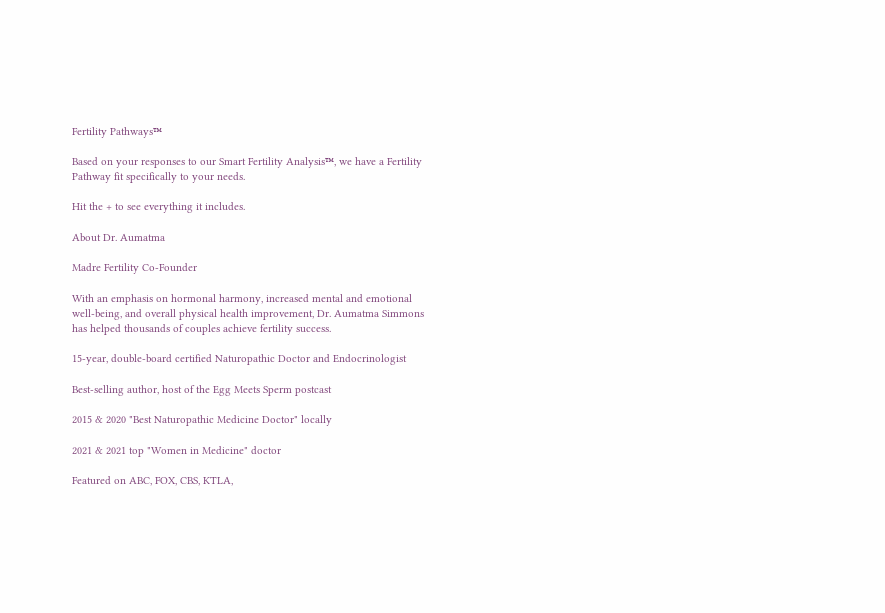Fertility Pathways™

Based on your responses to our Smart Fertility Analysis™, we have a Fertility Pathway fit specifically to your needs.

Hit the + to see everything it includes.

About Dr. Aumatma

Madre Fertility Co-Founder

With an emphasis on hormonal harmony, increased mental and emotional well-being, and overall physical health improvement, Dr. Aumatma Simmons has helped thousands of couples achieve fertility success.

15-year, double-board certified Naturopathic Doctor and Endocrinologist

Best-selling author, host of the Egg Meets Sperm postcast

2015 & 2020 "Best Naturopathic Medicine Doctor" locally

2021 & 2021 top "Women in Medicine" doctor

Featured on ABC, FOX, CBS, KTLA,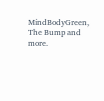MindBodyGreen, The Bump and more.